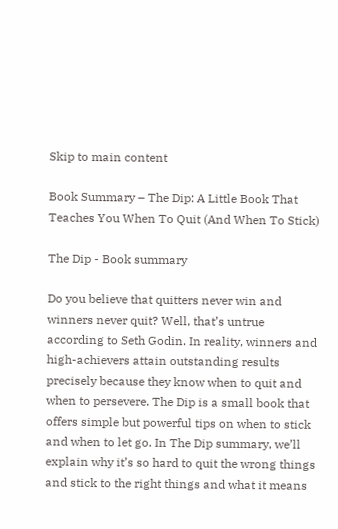Skip to main content

Book Summary – The Dip: A Little Book That Teaches You When To Quit (And When To Stick)

The Dip - Book summary

Do you believe that quitters never win and winners never quit? Well, that’s untrue according to Seth Godin. In reality, winners and high-achievers attain outstanding results precisely because they know when to quit and when to persevere. The Dip is a small book that offers simple but powerful tips on when to stick and when to let go. In The Dip summary, we’ll explain why it’s so hard to quit the wrong things and stick to the right things and what it means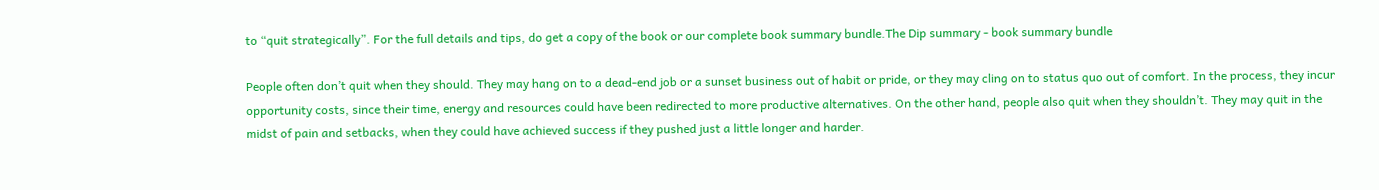to “quit strategically”. For the full details and tips, do get a copy of the book or our complete book summary bundle.The Dip summary - book summary bundle

People often don’t quit when they should. They may hang on to a dead-end job or a sunset business out of habit or pride, or they may cling on to status quo out of comfort. In the process, they incur opportunity costs, since their time, energy and resources could have been redirected to more productive alternatives. On the other hand, people also quit when they shouldn’t. They may quit in the midst of pain and setbacks, when they could have achieved success if they pushed just a little longer and harder.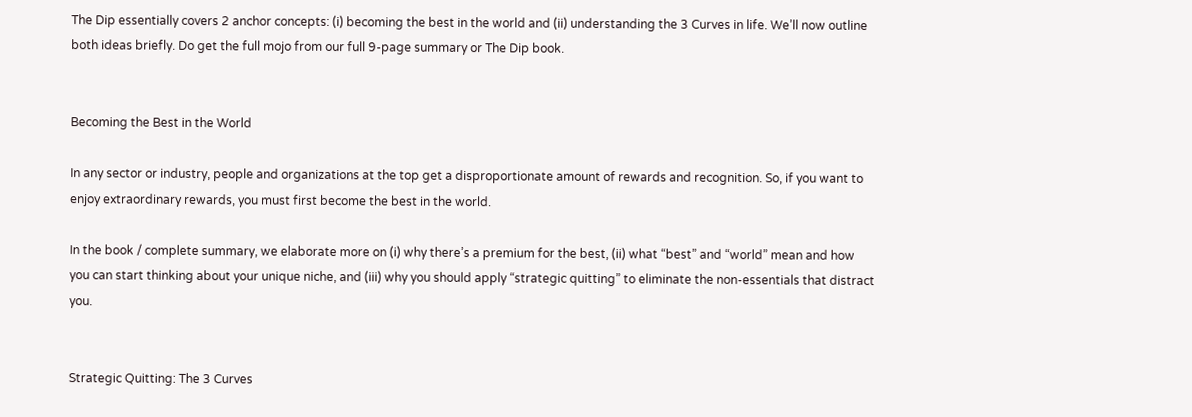The Dip essentially covers 2 anchor concepts: (i) becoming the best in the world and (ii) understanding the 3 Curves in life. We’ll now outline both ideas briefly. Do get the full mojo from our full 9-page summary or The Dip book.


Becoming the Best in the World

In any sector or industry, people and organizations at the top get a disproportionate amount of rewards and recognition. So, if you want to enjoy extraordinary rewards, you must first become the best in the world.

In the book / complete summary, we elaborate more on (i) why there’s a premium for the best, (ii) what “best” and “world” mean and how you can start thinking about your unique niche, and (iii) why you should apply “strategic quitting” to eliminate the non-essentials that distract you.


Strategic Quitting: The 3 Curves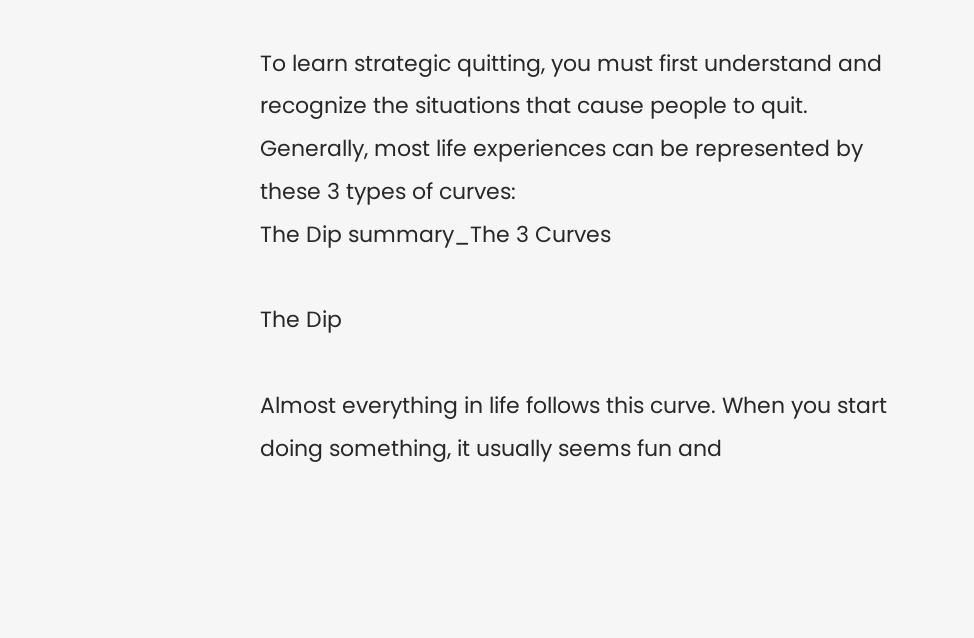To learn strategic quitting, you must first understand and recognize the situations that cause people to quit. Generally, most life experiences can be represented by these 3 types of curves:
The Dip summary_The 3 Curves

The Dip

Almost everything in life follows this curve. When you start doing something, it usually seems fun and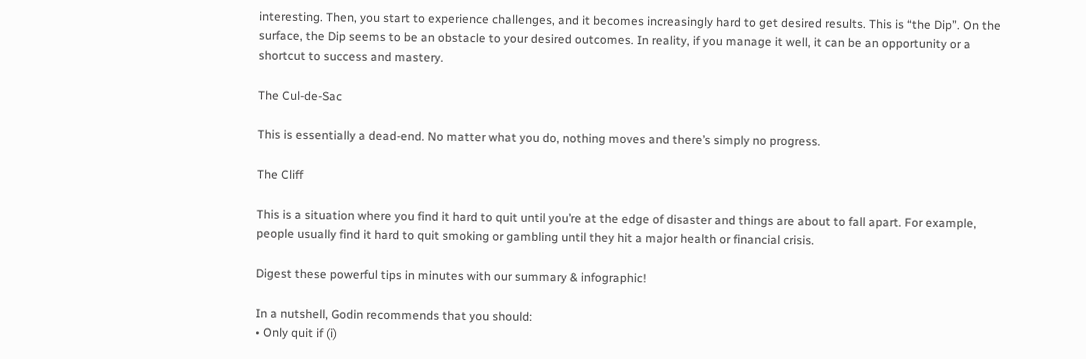interesting. Then, you start to experience challenges, and it becomes increasingly hard to get desired results. This is “the Dip”. On the surface, the Dip seems to be an obstacle to your desired outcomes. In reality, if you manage it well, it can be an opportunity or a shortcut to success and mastery.

The Cul-de-Sac

This is essentially a dead-end. No matter what you do, nothing moves and there’s simply no progress.

The Cliff

This is a situation where you find it hard to quit until you’re at the edge of disaster and things are about to fall apart. For example, people usually find it hard to quit smoking or gambling until they hit a major health or financial crisis.

Digest these powerful tips in minutes with our summary & infographic!

In a nutshell, Godin recommends that you should:
• Only quit if (i)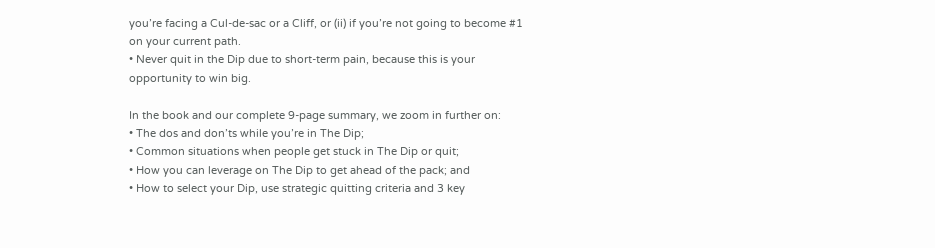you’re facing a Cul-de-sac or a Cliff, or (ii) if you’re not going to become #1 on your current path.
• Never quit in the Dip due to short-term pain, because this is your opportunity to win big.

In the book and our complete 9-page summary, we zoom in further on:
• The dos and don’ts while you’re in The Dip;
• Common situations when people get stuck in The Dip or quit;
• How you can leverage on The Dip to get ahead of the pack; and
• How to select your Dip, use strategic quitting criteria and 3 key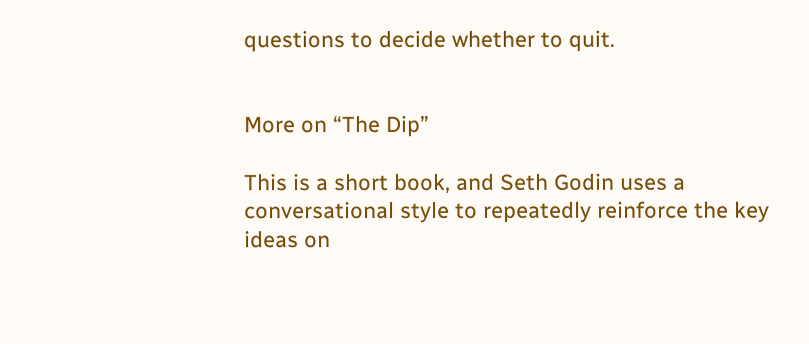questions to decide whether to quit.


More on “The Dip”

This is a short book, and Seth Godin uses a conversational style to repeatedly reinforce the key ideas on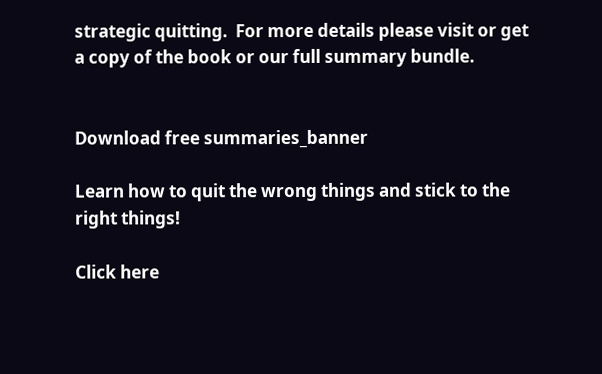strategic quitting.  For more details please visit or get a copy of the book or our full summary bundle.


Download free summaries_banner

Learn how to quit the wrong things and stick to the right things!

Click here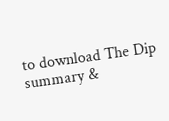to download The Dip summary &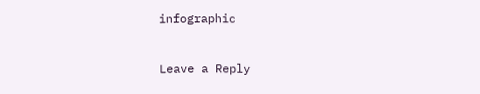infographic


Leave a Reply